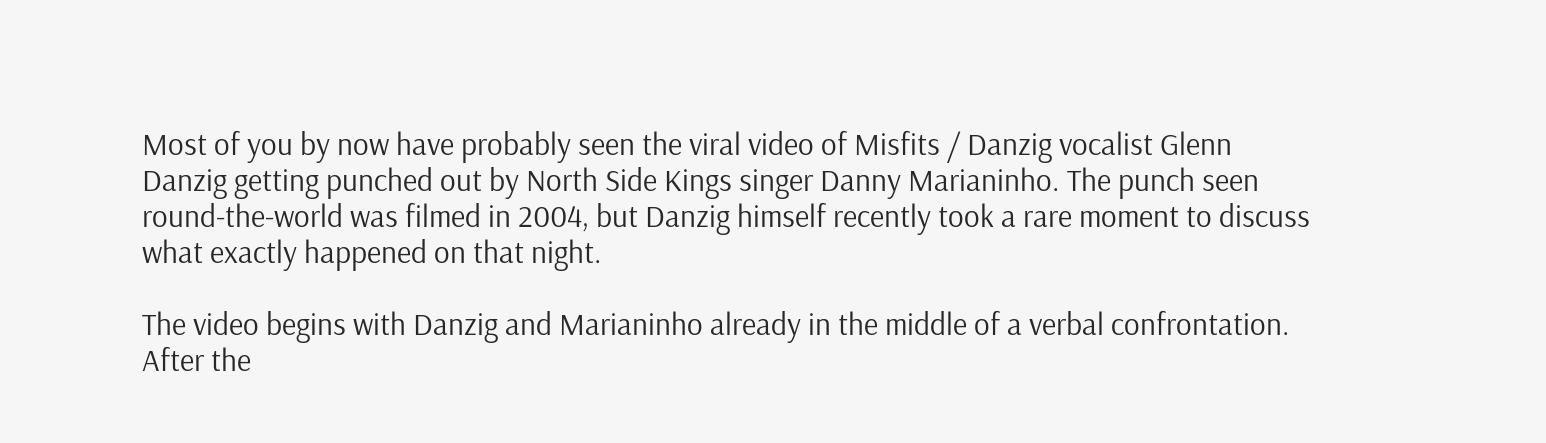Most of you by now have probably seen the viral video of Misfits / Danzig vocalist Glenn Danzig getting punched out by North Side Kings singer Danny Marianinho. The punch seen round-the-world was filmed in 2004, but Danzig himself recently took a rare moment to discuss what exactly happened on that night.

The video begins with Danzig and Marianinho already in the middle of a verbal confrontation. After the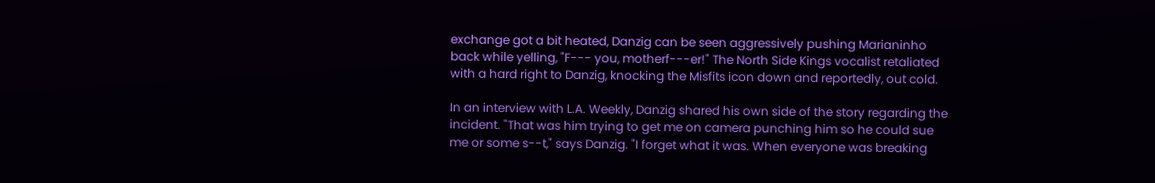exchange got a bit heated, Danzig can be seen aggressively pushing Marianinho back while yelling, "F--- you, motherf---er!" The North Side Kings vocalist retaliated with a hard right to Danzig, knocking the Misfits icon down and reportedly, out cold.

In an interview with L.A. Weekly, Danzig shared his own side of the story regarding the incident. "That was him trying to get me on camera punching him so he could sue me or some s--t," says Danzig. "I forget what it was. When everyone was breaking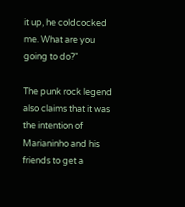it up, he coldcocked me. What are you going to do?"

The punk rock legend also claims that it was the intention of Marianinho and his friends to get a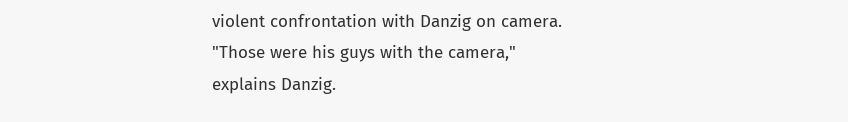violent confrontation with Danzig on camera. "Those were his guys with the camera," explains Danzig.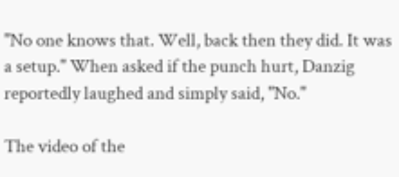"No one knows that. Well, back then they did. It was a setup." When asked if the punch hurt, Danzig reportedly laughed and simply said, "No."

The video of the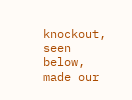knockout, seen below, made our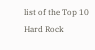list of the Top 10 Hard Rock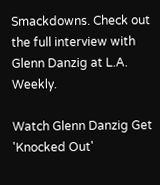Smackdowns. Check out the full interview with Glenn Danzig at L.A. Weekly.

Watch Glenn Danzig Get 'Knocked Out'